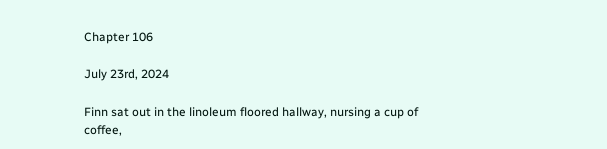Chapter 106

July 23rd, 2024

Finn sat out in the linoleum floored hallway, nursing a cup of coffee,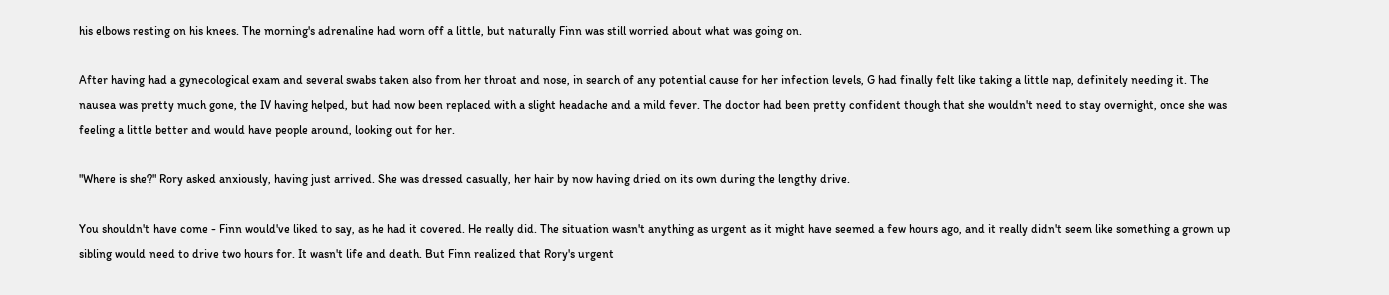his elbows resting on his knees. The morning's adrenaline had worn off a little, but naturally Finn was still worried about what was going on.

After having had a gynecological exam and several swabs taken also from her throat and nose, in search of any potential cause for her infection levels, G had finally felt like taking a little nap, definitely needing it. The nausea was pretty much gone, the IV having helped, but had now been replaced with a slight headache and a mild fever. The doctor had been pretty confident though that she wouldn't need to stay overnight, once she was feeling a little better and would have people around, looking out for her.

"Where is she?" Rory asked anxiously, having just arrived. She was dressed casually, her hair by now having dried on its own during the lengthy drive.

You shouldn't have come - Finn would've liked to say, as he had it covered. He really did. The situation wasn't anything as urgent as it might have seemed a few hours ago, and it really didn't seem like something a grown up sibling would need to drive two hours for. It wasn't life and death. But Finn realized that Rory's urgent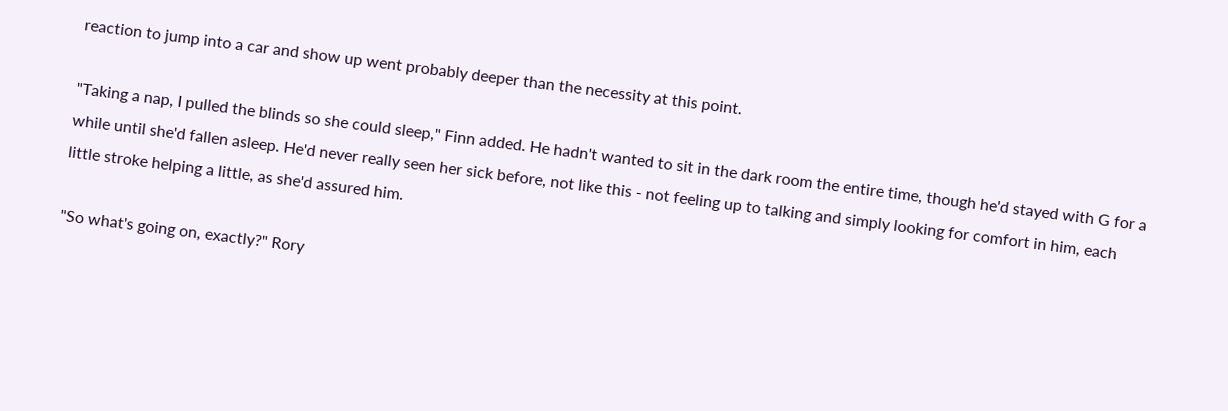reaction to jump into a car and show up went probably deeper than the necessity at this point.

"Taking a nap, I pulled the blinds so she could sleep," Finn added. He hadn't wanted to sit in the dark room the entire time, though he'd stayed with G for a while until she'd fallen asleep. He'd never really seen her sick before, not like this - not feeling up to talking and simply looking for comfort in him, each little stroke helping a little, as she'd assured him.

"So what's going on, exactly?" Rory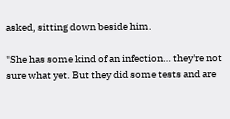asked, sitting down beside him.

"She has some kind of an infection… they're not sure what yet. But they did some tests and are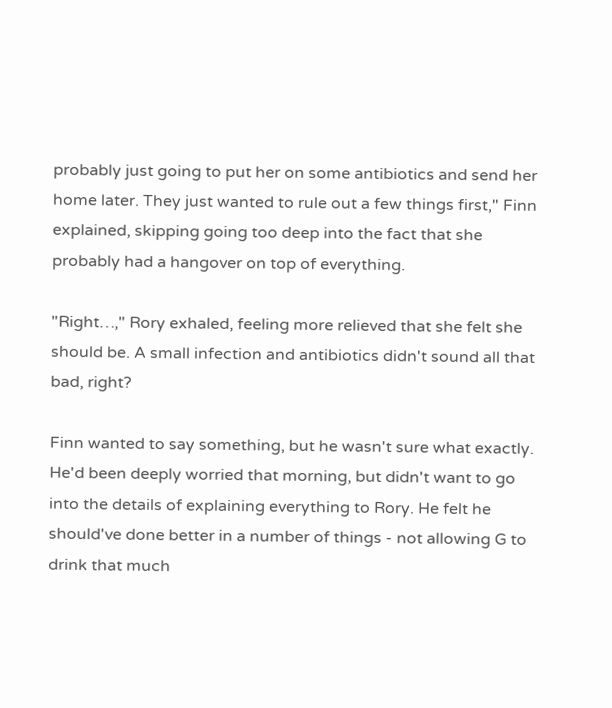probably just going to put her on some antibiotics and send her home later. They just wanted to rule out a few things first," Finn explained, skipping going too deep into the fact that she probably had a hangover on top of everything.

"Right…," Rory exhaled, feeling more relieved that she felt she should be. A small infection and antibiotics didn't sound all that bad, right?

Finn wanted to say something, but he wasn't sure what exactly. He'd been deeply worried that morning, but didn't want to go into the details of explaining everything to Rory. He felt he should've done better in a number of things - not allowing G to drink that much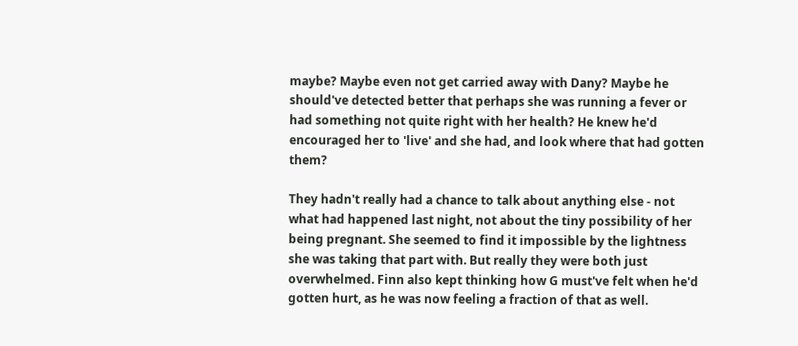maybe? Maybe even not get carried away with Dany? Maybe he should've detected better that perhaps she was running a fever or had something not quite right with her health? He knew he'd encouraged her to 'live' and she had, and look where that had gotten them?

They hadn't really had a chance to talk about anything else - not what had happened last night, not about the tiny possibility of her being pregnant. She seemed to find it impossible by the lightness she was taking that part with. But really they were both just overwhelmed. Finn also kept thinking how G must've felt when he'd gotten hurt, as he was now feeling a fraction of that as well.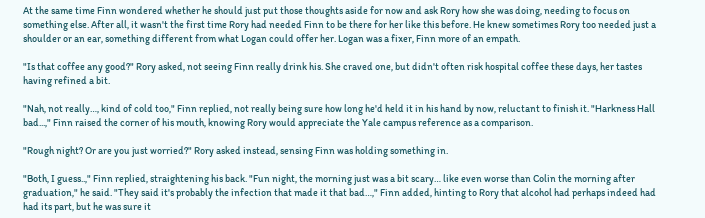At the same time Finn wondered whether he should just put those thoughts aside for now and ask Rory how she was doing, needing to focus on something else. After all, it wasn't the first time Rory had needed Finn to be there for her like this before. He knew sometimes Rory too needed just a shoulder or an ear, something different from what Logan could offer her. Logan was a fixer, Finn more of an empath.

"Is that coffee any good?" Rory asked, not seeing Finn really drink his. She craved one, but didn't often risk hospital coffee these days, her tastes having refined a bit.

"Nah, not really…, kind of cold too," Finn replied, not really being sure how long he'd held it in his hand by now, reluctant to finish it. "Harkness Hall bad...," Finn raised the corner of his mouth, knowing Rory would appreciate the Yale campus reference as a comparison.

"Rough night? Or are you just worried?" Rory asked instead, sensing Finn was holding something in.

"Both, I guess..," Finn replied, straightening his back. "Fun night, the morning just was a bit scary… like even worse than Colin the morning after graduation," he said. "They said it's probably the infection that made it that bad…," Finn added, hinting to Rory that alcohol had perhaps indeed had had its part, but he was sure it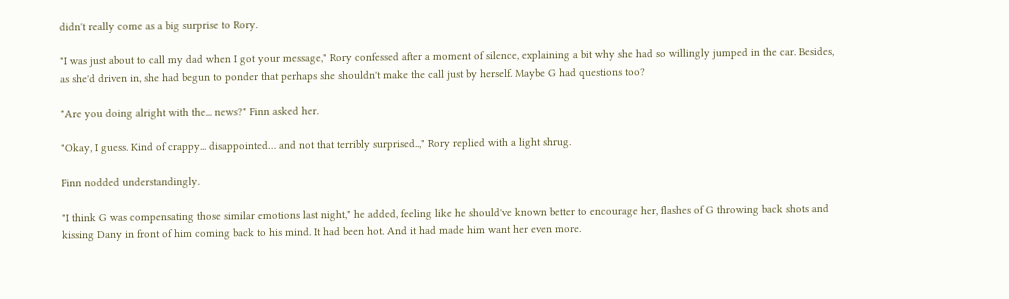didn't really come as a big surprise to Rory.

"I was just about to call my dad when I got your message," Rory confessed after a moment of silence, explaining a bit why she had so willingly jumped in the car. Besides, as she'd driven in, she had begun to ponder that perhaps she shouldn't make the call just by herself. Maybe G had questions too?

"Are you doing alright with the... news?" Finn asked her.

"Okay, I guess. Kind of crappy... disappointed… and not that terribly surprised..," Rory replied with a light shrug.

Finn nodded understandingly.

"I think G was compensating those similar emotions last night," he added, feeling like he should've known better to encourage her, flashes of G throwing back shots and kissing Dany in front of him coming back to his mind. It had been hot. And it had made him want her even more.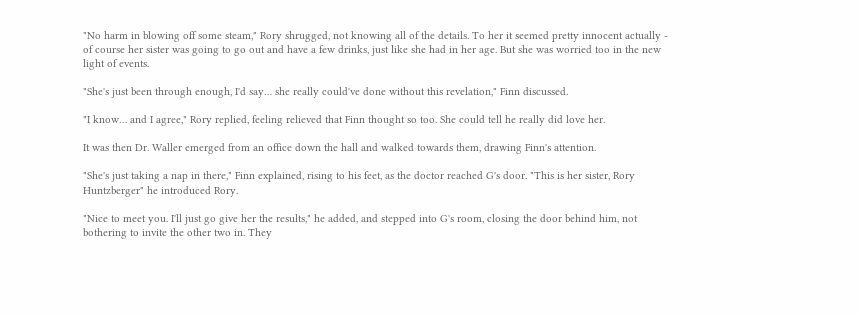"No harm in blowing off some steam," Rory shrugged, not knowing all of the details. To her it seemed pretty innocent actually - of course her sister was going to go out and have a few drinks, just like she had in her age. But she was worried too in the new light of events.

"She's just been through enough, I'd say… she really could've done without this revelation," Finn discussed.

"I know… and I agree," Rory replied, feeling relieved that Finn thought so too. She could tell he really did love her.

It was then Dr. Waller emerged from an office down the hall and walked towards them, drawing Finn's attention.

"She's just taking a nap in there," Finn explained, rising to his feet, as the doctor reached G's door. "This is her sister, Rory Huntzberger" he introduced Rory.

"Nice to meet you. I'll just go give her the results," he added, and stepped into G's room, closing the door behind him, not bothering to invite the other two in. They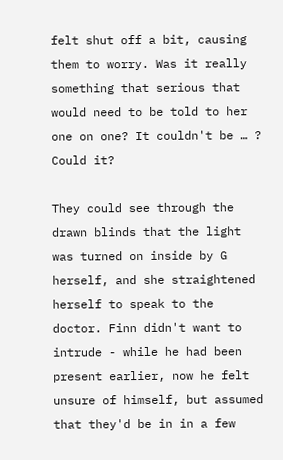felt shut off a bit, causing them to worry. Was it really something that serious that would need to be told to her one on one? It couldn't be … ? Could it?

They could see through the drawn blinds that the light was turned on inside by G herself, and she straightened herself to speak to the doctor. Finn didn't want to intrude - while he had been present earlier, now he felt unsure of himself, but assumed that they'd be in in a few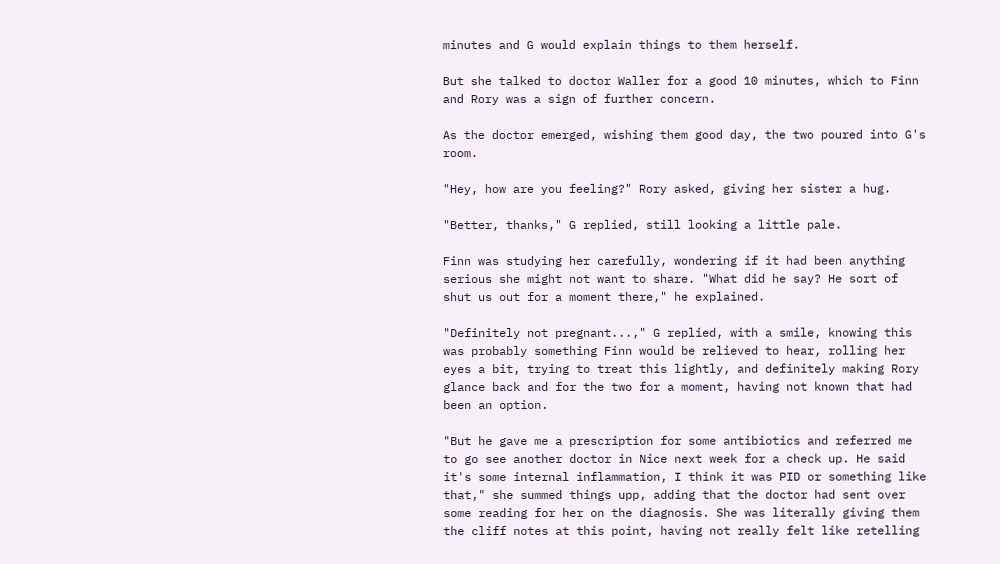minutes and G would explain things to them herself.

But she talked to doctor Waller for a good 10 minutes, which to Finn and Rory was a sign of further concern.

As the doctor emerged, wishing them good day, the two poured into G's room.

"Hey, how are you feeling?" Rory asked, giving her sister a hug.

"Better, thanks," G replied, still looking a little pale.

Finn was studying her carefully, wondering if it had been anything serious she might not want to share. "What did he say? He sort of shut us out for a moment there," he explained.

"Definitely not pregnant...," G replied, with a smile, knowing this was probably something Finn would be relieved to hear, rolling her eyes a bit, trying to treat this lightly, and definitely making Rory glance back and for the two for a moment, having not known that had been an option.

"But he gave me a prescription for some antibiotics and referred me to go see another doctor in Nice next week for a check up. He said it's some internal inflammation, I think it was PID or something like that," she summed things upp, adding that the doctor had sent over some reading for her on the diagnosis. She was literally giving them the cliff notes at this point, having not really felt like retelling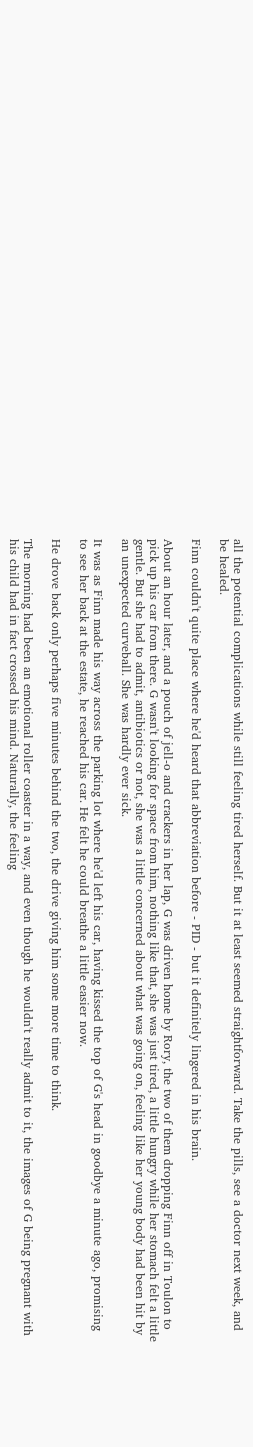all the potential complications while still feeling tired herself. But it at least seemed straightforward. Take the pills, see a doctor next week, and be healed.

Finn couldn't quite place where he'd heard that abbreviation before - PID - but it definitely lingered in his brain.

About an hour later, and a pouch of jell-o and crackers in her lap, G was driven home by Rory, the two of them dropping Finn off in Toulon to pick up his car from there. G wasn't looking for space from him, nothing like that, she was just tired, a little hungry while her stomach felt a little gentle. But she had to admit, antibiotics or not, she was a little concerned about what was going on, feeling like her young body had been hit by an unexpected curveball. She was hardly ever sick.

It was as Finn made his way across the parking lot where he'd left his car, having kissed the top of G's head in goodbye a minute ago, promising to see her back at the estate, he reached his car. He felt he could breathe a little easier now.

He drove back only perhaps five minutes behind the two, the drive giving him some more time to think.

The morning had been an emotional roller coaster in a way, and even though he wouldn't really admit to it, the images of G being pregnant with his child had in fact crossed his mind. Naturally, the feeling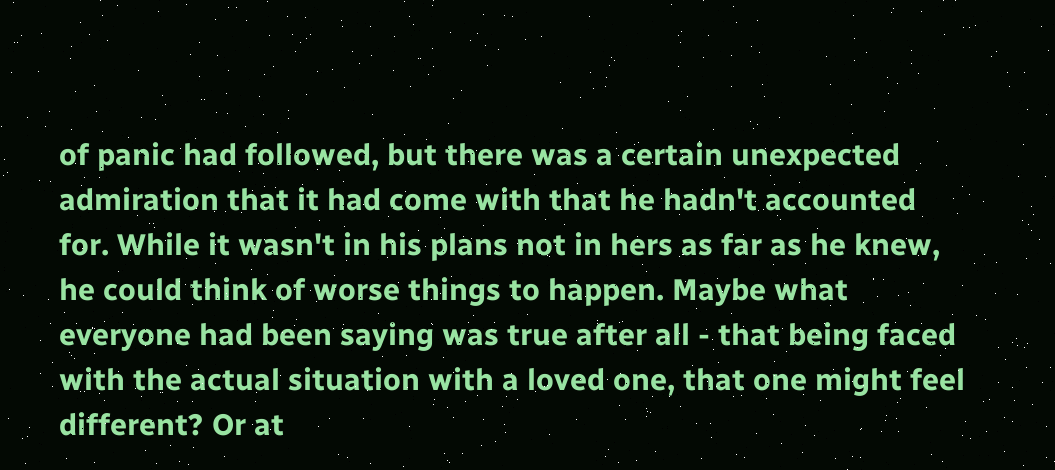of panic had followed, but there was a certain unexpected admiration that it had come with that he hadn't accounted for. While it wasn't in his plans not in hers as far as he knew, he could think of worse things to happen. Maybe what everyone had been saying was true after all - that being faced with the actual situation with a loved one, that one might feel different? Or at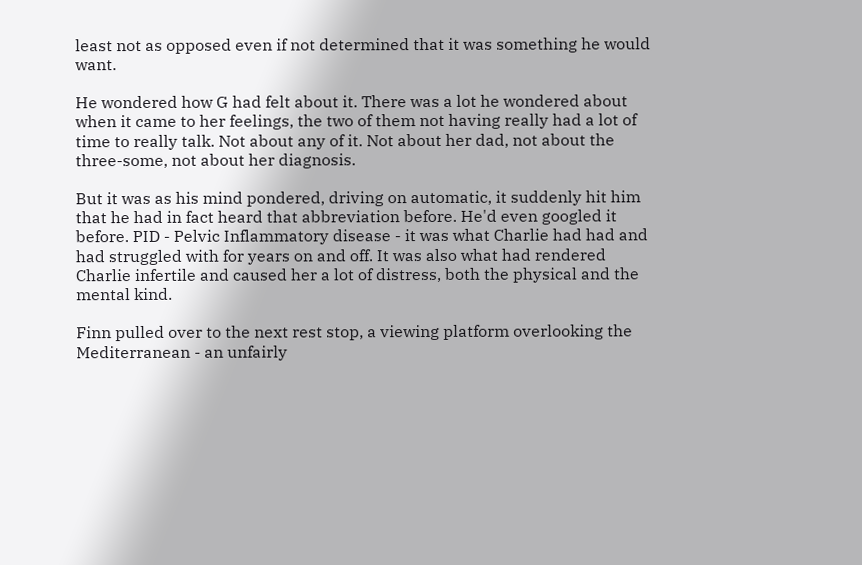least not as opposed even if not determined that it was something he would want.

He wondered how G had felt about it. There was a lot he wondered about when it came to her feelings, the two of them not having really had a lot of time to really talk. Not about any of it. Not about her dad, not about the three-some, not about her diagnosis.

But it was as his mind pondered, driving on automatic, it suddenly hit him that he had in fact heard that abbreviation before. He'd even googled it before. PID - Pelvic Inflammatory disease - it was what Charlie had had and had struggled with for years on and off. It was also what had rendered Charlie infertile and caused her a lot of distress, both the physical and the mental kind.

Finn pulled over to the next rest stop, a viewing platform overlooking the Mediterranean - an unfairly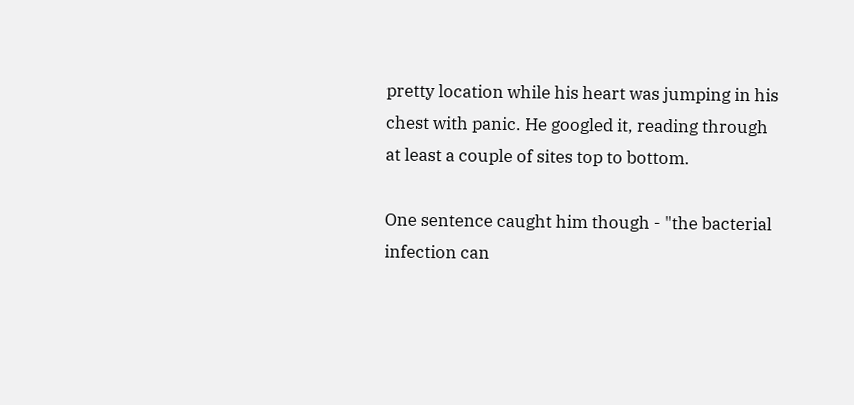pretty location while his heart was jumping in his chest with panic. He googled it, reading through at least a couple of sites top to bottom.

One sentence caught him though - "the bacterial infection can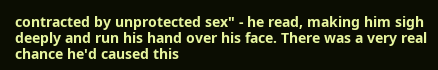contracted by unprotected sex" - he read, making him sigh deeply and run his hand over his face. There was a very real chance he'd caused this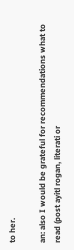to her.

an: also I would be grateful for recommendations what to read (post ayitl rogan, literati or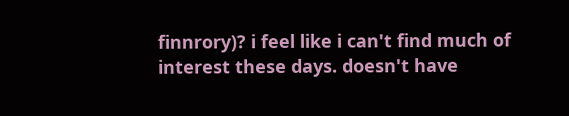finnrory)? i feel like i can't find much of interest these days. doesn't have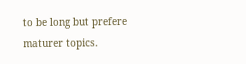to be long but prefere maturer topics.